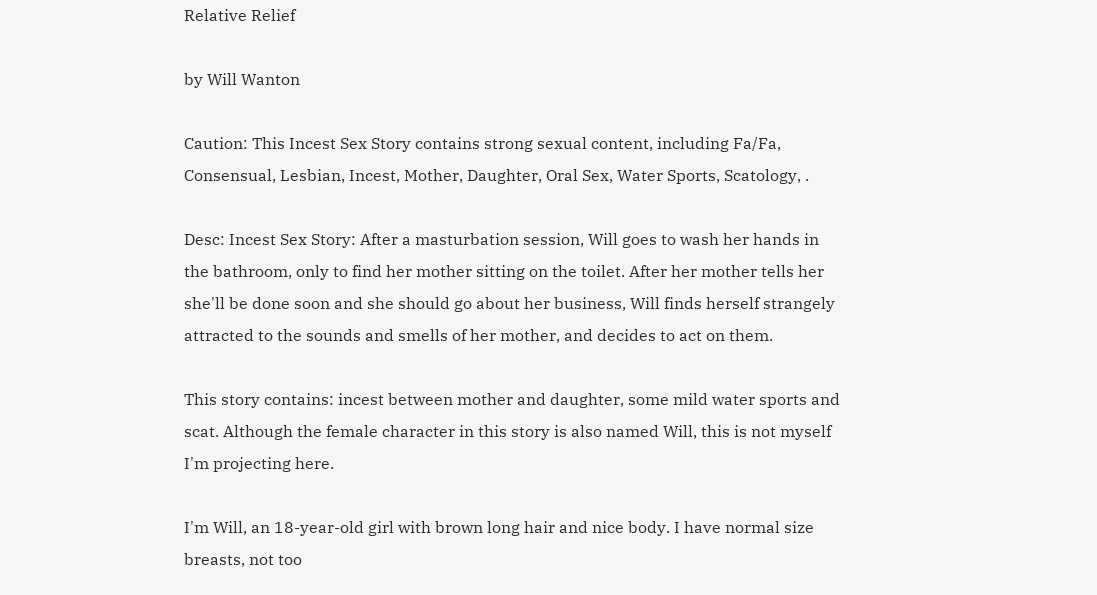Relative Relief

by Will Wanton

Caution: This Incest Sex Story contains strong sexual content, including Fa/Fa, Consensual, Lesbian, Incest, Mother, Daughter, Oral Sex, Water Sports, Scatology, .

Desc: Incest Sex Story: After a masturbation session, Will goes to wash her hands in the bathroom, only to find her mother sitting on the toilet. After her mother tells her she'll be done soon and she should go about her business, Will finds herself strangely attracted to the sounds and smells of her mother, and decides to act on them.

This story contains: incest between mother and daughter, some mild water sports and scat. Although the female character in this story is also named Will, this is not myself I'm projecting here.

I'm Will, an 18-year-old girl with brown long hair and nice body. I have normal size breasts, not too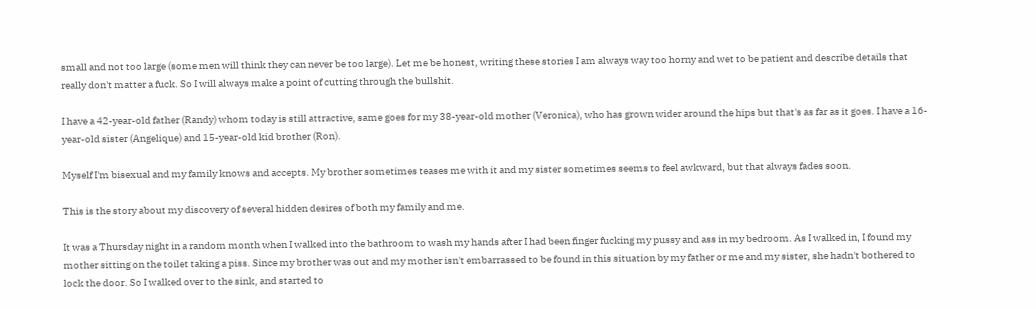small and not too large (some men will think they can never be too large). Let me be honest, writing these stories I am always way too horny and wet to be patient and describe details that really don't matter a fuck. So I will always make a point of cutting through the bullshit.

I have a 42-year-old father (Randy) whom today is still attractive, same goes for my 38-year-old mother (Veronica), who has grown wider around the hips but that's as far as it goes. I have a 16-year-old sister (Angelique) and 15-year-old kid brother (Ron).

Myself I'm bisexual and my family knows and accepts. My brother sometimes teases me with it and my sister sometimes seems to feel awkward, but that always fades soon.

This is the story about my discovery of several hidden desires of both my family and me.

It was a Thursday night in a random month when I walked into the bathroom to wash my hands after I had been finger fucking my pussy and ass in my bedroom. As I walked in, I found my mother sitting on the toilet taking a piss. Since my brother was out and my mother isn't embarrassed to be found in this situation by my father or me and my sister, she hadn't bothered to lock the door. So I walked over to the sink, and started to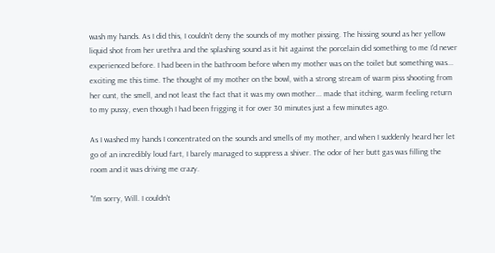wash my hands. As I did this, I couldn't deny the sounds of my mother pissing. The hissing sound as her yellow liquid shot from her urethra and the splashing sound as it hit against the porcelain did something to me I'd never experienced before. I had been in the bathroom before when my mother was on the toilet but something was... exciting me this time. The thought of my mother on the bowl, with a strong stream of warm piss shooting from her cunt, the smell, and not least the fact that it was my own mother... made that itching, warm feeling return to my pussy, even though I had been frigging it for over 30 minutes just a few minutes ago.

As I washed my hands I concentrated on the sounds and smells of my mother, and when I suddenly heard her let go of an incredibly loud fart, I barely managed to suppress a shiver. The odor of her butt gas was filling the room and it was driving me crazy.

"I'm sorry, Will. I couldn't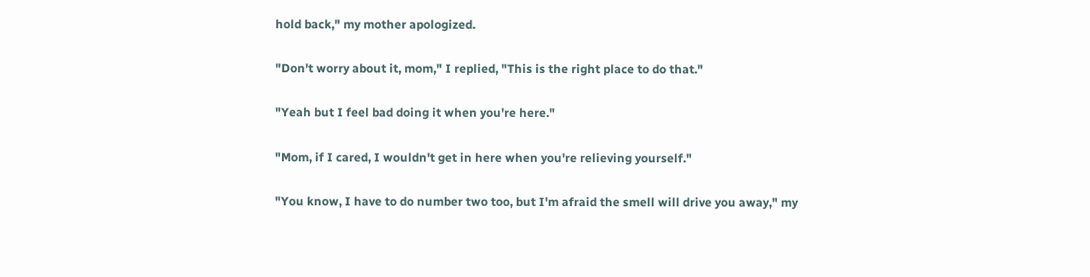hold back," my mother apologized.

"Don't worry about it, mom," I replied, "This is the right place to do that."

"Yeah but I feel bad doing it when you're here."

"Mom, if I cared, I wouldn't get in here when you're relieving yourself."

"You know, I have to do number two too, but I'm afraid the smell will drive you away," my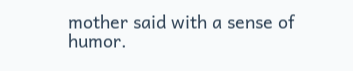mother said with a sense of humor.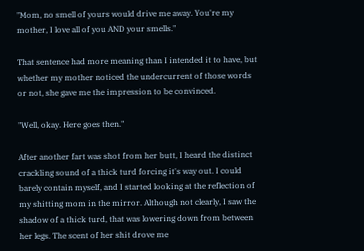"Mom, no smell of yours would drive me away. You're my mother, I love all of you AND your smells."

That sentence had more meaning than I intended it to have, but whether my mother noticed the undercurrent of those words or not, she gave me the impression to be convinced.

"Well, okay. Here goes then."

After another fart was shot from her butt, I heard the distinct crackling sound of a thick turd forcing it's way out. I could barely contain myself, and I started looking at the reflection of my shitting mom in the mirror. Although not clearly, I saw the shadow of a thick turd, that was lowering down from between her legs. The scent of her shit drove me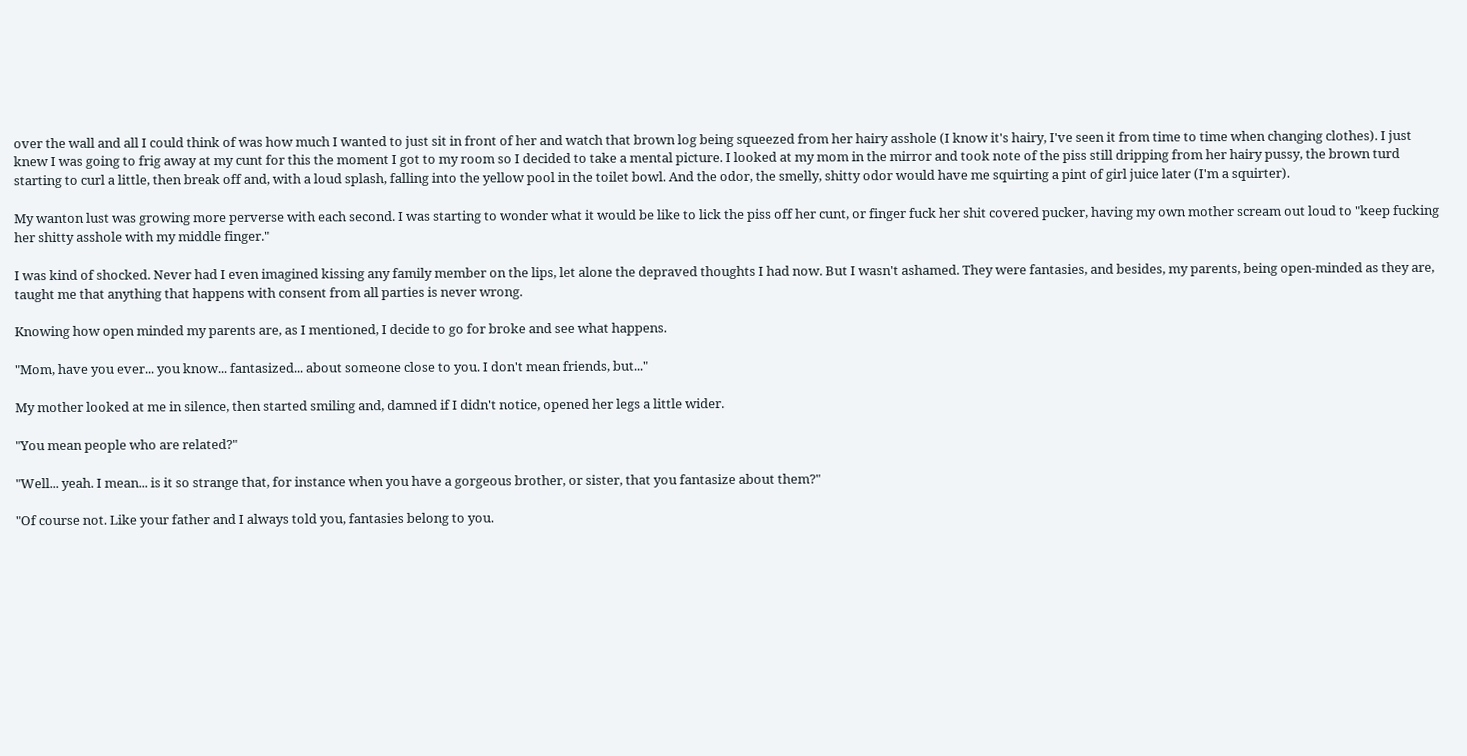over the wall and all I could think of was how much I wanted to just sit in front of her and watch that brown log being squeezed from her hairy asshole (I know it's hairy, I've seen it from time to time when changing clothes). I just knew I was going to frig away at my cunt for this the moment I got to my room so I decided to take a mental picture. I looked at my mom in the mirror and took note of the piss still dripping from her hairy pussy, the brown turd starting to curl a little, then break off and, with a loud splash, falling into the yellow pool in the toilet bowl. And the odor, the smelly, shitty odor would have me squirting a pint of girl juice later (I'm a squirter).

My wanton lust was growing more perverse with each second. I was starting to wonder what it would be like to lick the piss off her cunt, or finger fuck her shit covered pucker, having my own mother scream out loud to "keep fucking her shitty asshole with my middle finger."

I was kind of shocked. Never had I even imagined kissing any family member on the lips, let alone the depraved thoughts I had now. But I wasn't ashamed. They were fantasies, and besides, my parents, being open-minded as they are, taught me that anything that happens with consent from all parties is never wrong.

Knowing how open minded my parents are, as I mentioned, I decide to go for broke and see what happens.

"Mom, have you ever... you know... fantasized... about someone close to you. I don't mean friends, but..."

My mother looked at me in silence, then started smiling and, damned if I didn't notice, opened her legs a little wider.

"You mean people who are related?"

"Well... yeah. I mean... is it so strange that, for instance when you have a gorgeous brother, or sister, that you fantasize about them?"

"Of course not. Like your father and I always told you, fantasies belong to you.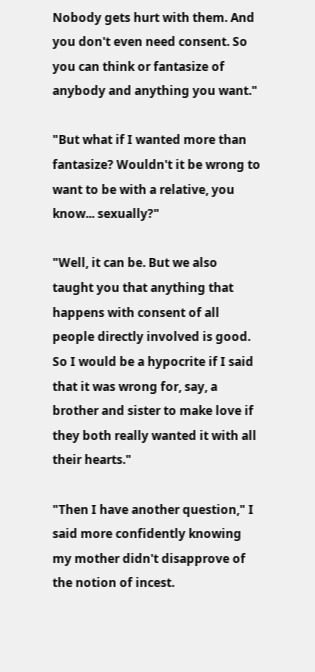Nobody gets hurt with them. And you don't even need consent. So you can think or fantasize of anybody and anything you want."

"But what if I wanted more than fantasize? Wouldn't it be wrong to want to be with a relative, you know... sexually?"

"Well, it can be. But we also taught you that anything that happens with consent of all people directly involved is good. So I would be a hypocrite if I said that it was wrong for, say, a brother and sister to make love if they both really wanted it with all their hearts."

"Then I have another question," I said more confidently knowing my mother didn't disapprove of the notion of incest.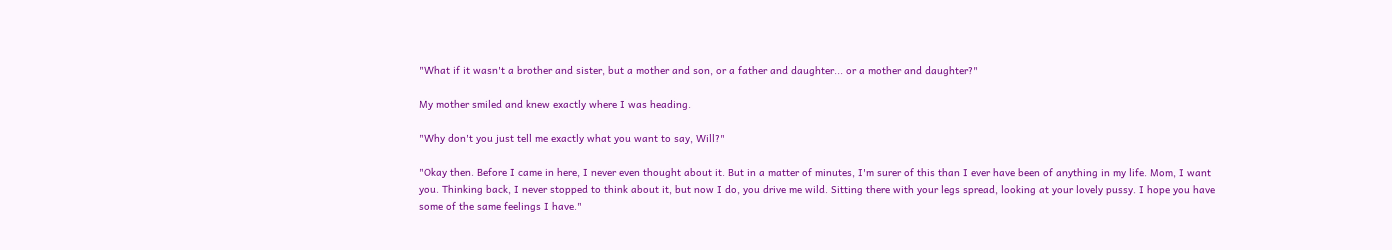"What if it wasn't a brother and sister, but a mother and son, or a father and daughter... or a mother and daughter?"

My mother smiled and knew exactly where I was heading.

"Why don't you just tell me exactly what you want to say, Will?"

"Okay then. Before I came in here, I never even thought about it. But in a matter of minutes, I'm surer of this than I ever have been of anything in my life. Mom, I want you. Thinking back, I never stopped to think about it, but now I do, you drive me wild. Sitting there with your legs spread, looking at your lovely pussy. I hope you have some of the same feelings I have."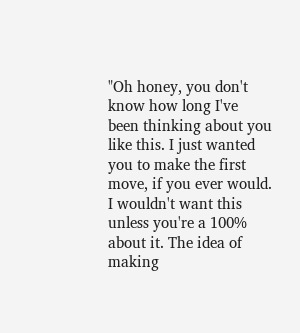"Oh honey, you don't know how long I've been thinking about you like this. I just wanted you to make the first move, if you ever would. I wouldn't want this unless you're a 100% about it. The idea of making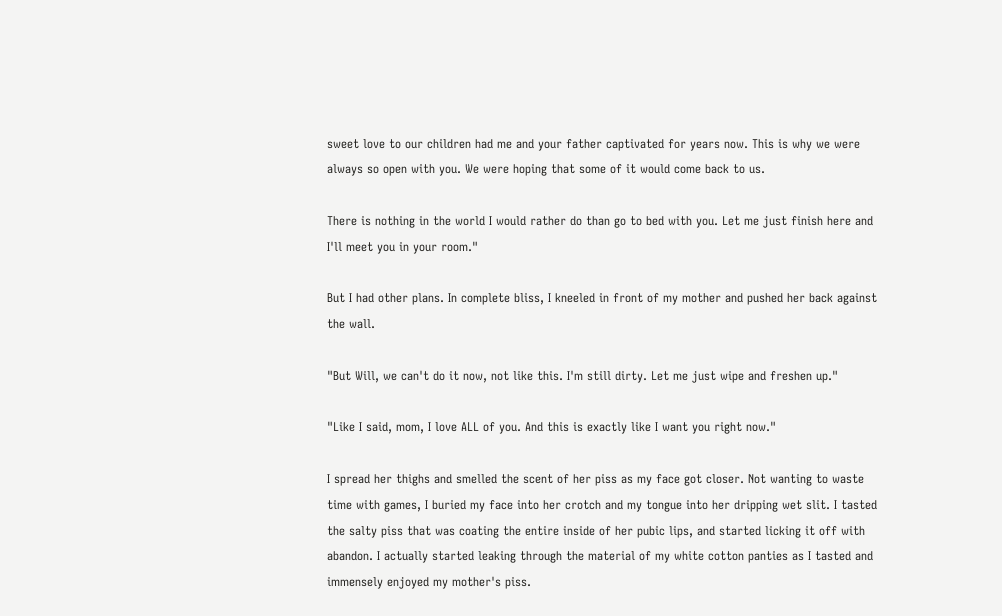sweet love to our children had me and your father captivated for years now. This is why we were always so open with you. We were hoping that some of it would come back to us.

There is nothing in the world I would rather do than go to bed with you. Let me just finish here and I'll meet you in your room."

But I had other plans. In complete bliss, I kneeled in front of my mother and pushed her back against the wall.

"But Will, we can't do it now, not like this. I'm still dirty. Let me just wipe and freshen up."

"Like I said, mom, I love ALL of you. And this is exactly like I want you right now."

I spread her thighs and smelled the scent of her piss as my face got closer. Not wanting to waste time with games, I buried my face into her crotch and my tongue into her dripping wet slit. I tasted the salty piss that was coating the entire inside of her pubic lips, and started licking it off with abandon. I actually started leaking through the material of my white cotton panties as I tasted and immensely enjoyed my mother's piss.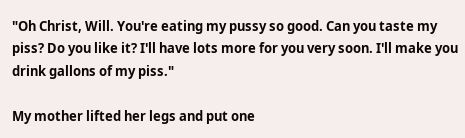"Oh Christ, Will. You're eating my pussy so good. Can you taste my piss? Do you like it? I'll have lots more for you very soon. I'll make you drink gallons of my piss."

My mother lifted her legs and put one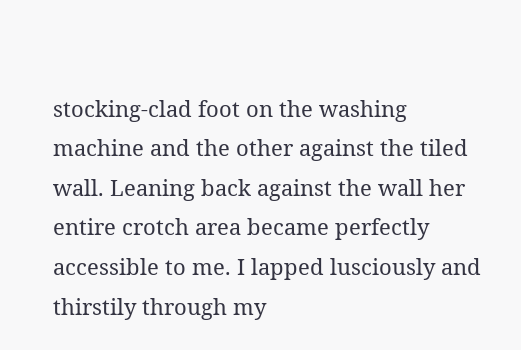stocking-clad foot on the washing machine and the other against the tiled wall. Leaning back against the wall her entire crotch area became perfectly accessible to me. I lapped lusciously and thirstily through my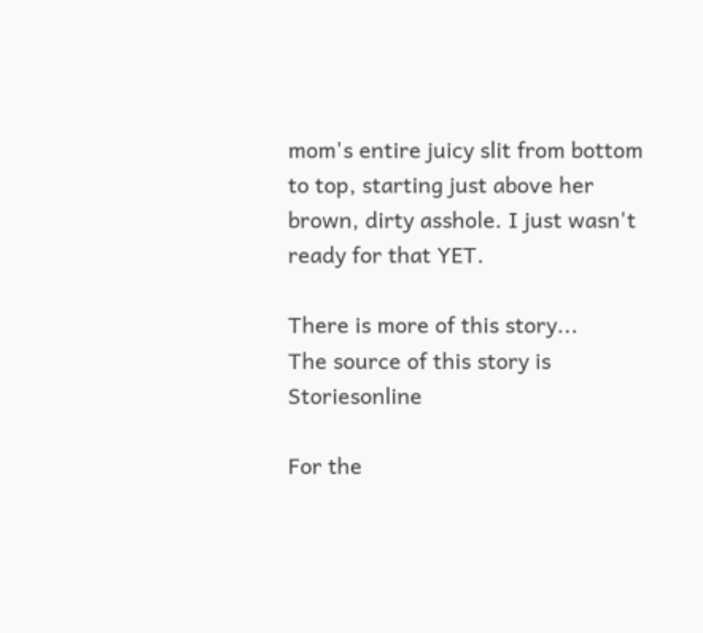mom's entire juicy slit from bottom to top, starting just above her brown, dirty asshole. I just wasn't ready for that YET.

There is more of this story...
The source of this story is Storiesonline

For the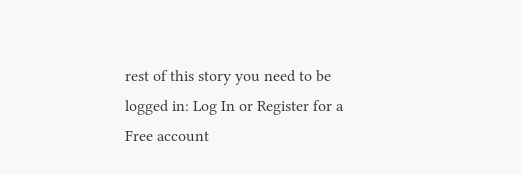rest of this story you need to be logged in: Log In or Register for a Free account